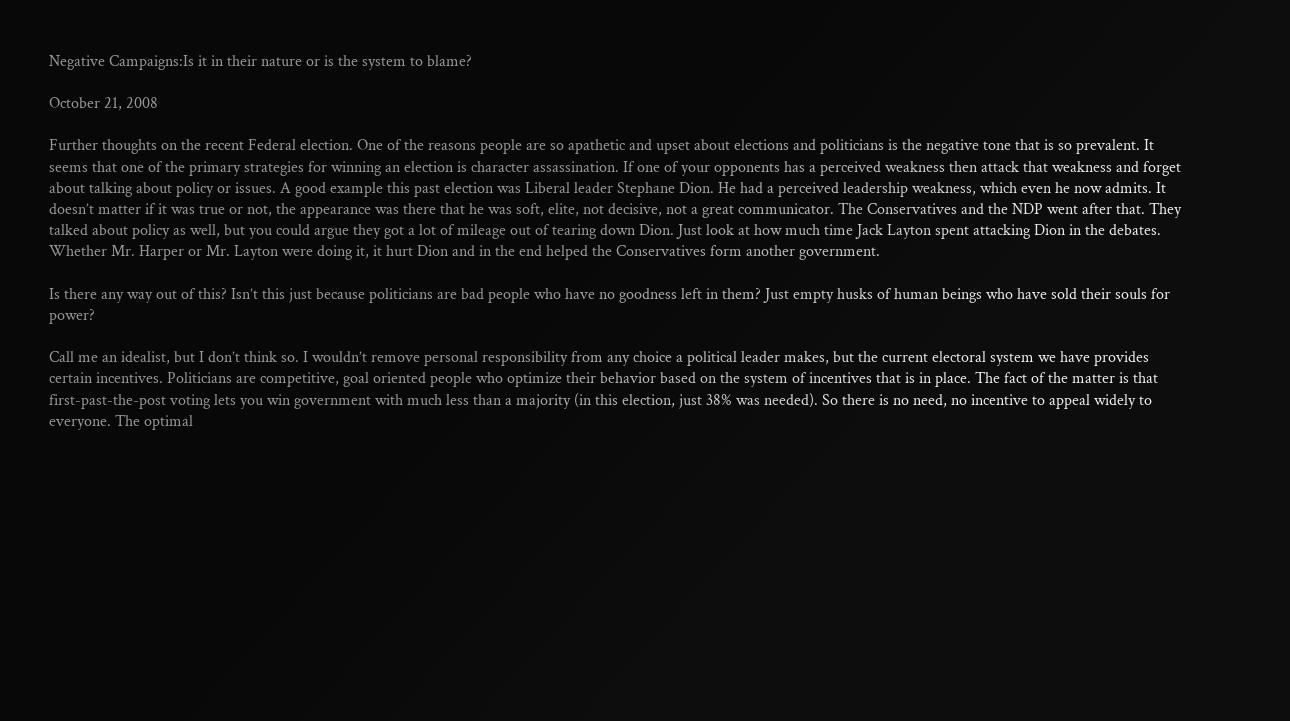Negative Campaigns:Is it in their nature or is the system to blame?

October 21, 2008

Further thoughts on the recent Federal election. One of the reasons people are so apathetic and upset about elections and politicians is the negative tone that is so prevalent. It seems that one of the primary strategies for winning an election is character assassination. If one of your opponents has a perceived weakness then attack that weakness and forget about talking about policy or issues. A good example this past election was Liberal leader Stephane Dion. He had a perceived leadership weakness, which even he now admits. It doesn’t matter if it was true or not, the appearance was there that he was soft, elite, not decisive, not a great communicator. The Conservatives and the NDP went after that. They talked about policy as well, but you could argue they got a lot of mileage out of tearing down Dion. Just look at how much time Jack Layton spent attacking Dion in the debates. Whether Mr. Harper or Mr. Layton were doing it, it hurt Dion and in the end helped the Conservatives form another government.

Is there any way out of this? Isn’t this just because politicians are bad people who have no goodness left in them? Just empty husks of human beings who have sold their souls for power?

Call me an idealist, but I don’t think so. I wouldn’t remove personal responsibility from any choice a political leader makes, but the current electoral system we have provides certain incentives. Politicians are competitive, goal oriented people who optimize their behavior based on the system of incentives that is in place. The fact of the matter is that first-past-the-post voting lets you win government with much less than a majority (in this election, just 38% was needed). So there is no need, no incentive to appeal widely to everyone. The optimal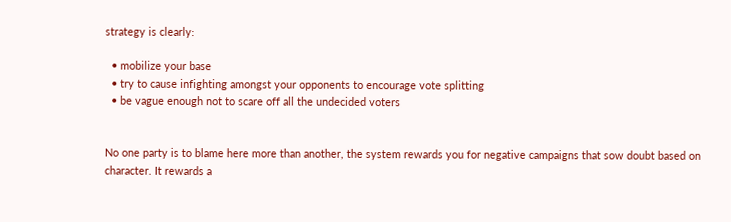strategy is clearly:

  • mobilize your base
  • try to cause infighting amongst your opponents to encourage vote splitting
  • be vague enough not to scare off all the undecided voters


No one party is to blame here more than another, the system rewards you for negative campaigns that sow doubt based on character. It rewards a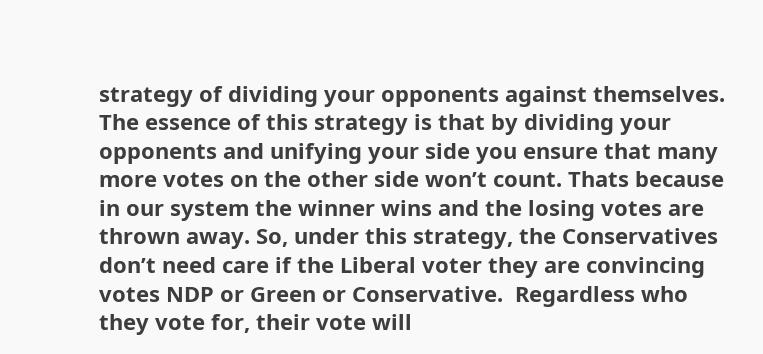strategy of dividing your opponents against themselves. The essence of this strategy is that by dividing your opponents and unifying your side you ensure that many more votes on the other side won’t count. Thats because in our system the winner wins and the losing votes are thrown away. So, under this strategy, the Conservatives don’t need care if the Liberal voter they are convincing votes NDP or Green or Conservative.  Regardless who they vote for, their vote will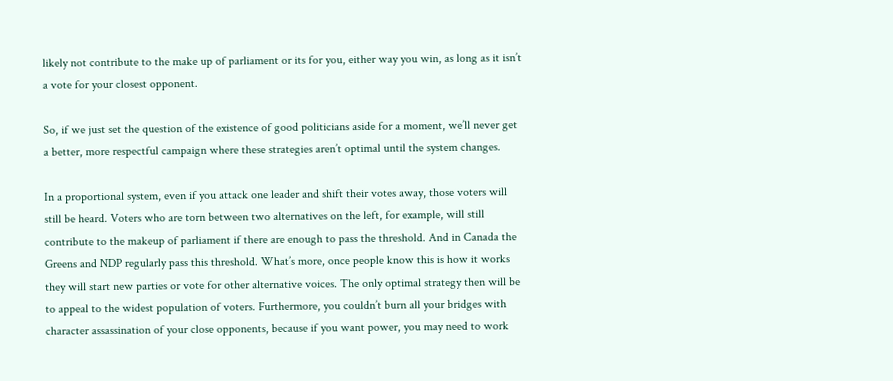likely not contribute to the make up of parliament or its for you, either way you win, as long as it isn’t a vote for your closest opponent.

So, if we just set the question of the existence of good politicians aside for a moment, we’ll never get a better, more respectful campaign where these strategies aren’t optimal until the system changes.

In a proportional system, even if you attack one leader and shift their votes away, those voters will still be heard. Voters who are torn between two alternatives on the left, for example, will still contribute to the makeup of parliament if there are enough to pass the threshold. And in Canada the Greens and NDP regularly pass this threshold. What’s more, once people know this is how it works they will start new parties or vote for other alternative voices. The only optimal strategy then will be to appeal to the widest population of voters. Furthermore, you couldn’t burn all your bridges with character assassination of your close opponents, because if you want power, you may need to work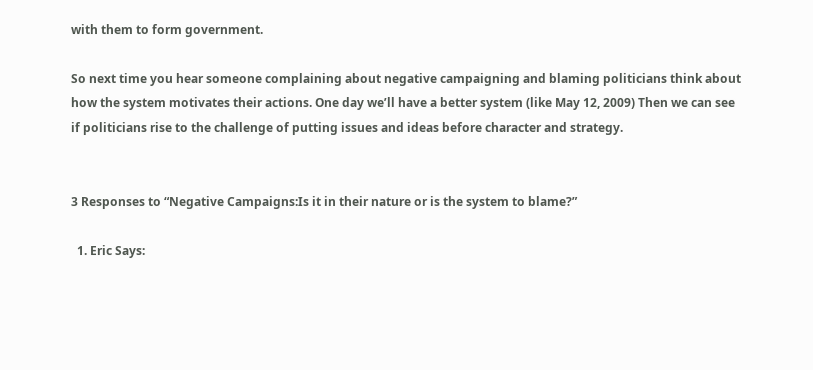with them to form government.

So next time you hear someone complaining about negative campaigning and blaming politicians think about how the system motivates their actions. One day we’ll have a better system (like May 12, 2009) Then we can see if politicians rise to the challenge of putting issues and ideas before character and strategy.


3 Responses to “Negative Campaigns:Is it in their nature or is the system to blame?”

  1. Eric Says: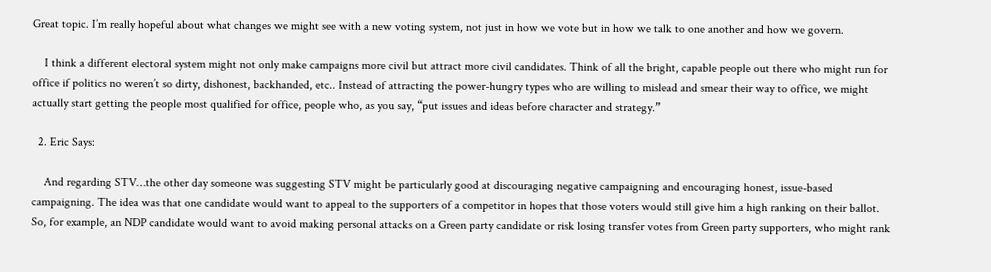Great topic. I’m really hopeful about what changes we might see with a new voting system, not just in how we vote but in how we talk to one another and how we govern.

    I think a different electoral system might not only make campaigns more civil but attract more civil candidates. Think of all the bright, capable people out there who might run for office if politics no weren’t so dirty, dishonest, backhanded, etc.. Instead of attracting the power-hungry types who are willing to mislead and smear their way to office, we might actually start getting the people most qualified for office, people who, as you say, “put issues and ideas before character and strategy.”

  2. Eric Says:

    And regarding STV…the other day someone was suggesting STV might be particularly good at discouraging negative campaigning and encouraging honest, issue-based campaigning. The idea was that one candidate would want to appeal to the supporters of a competitor in hopes that those voters would still give him a high ranking on their ballot. So, for example, an NDP candidate would want to avoid making personal attacks on a Green party candidate or risk losing transfer votes from Green party supporters, who might rank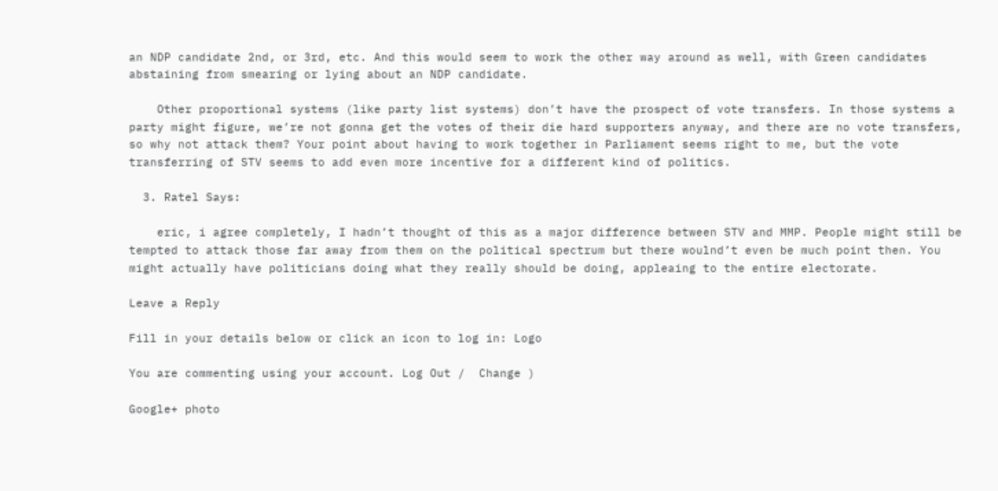an NDP candidate 2nd, or 3rd, etc. And this would seem to work the other way around as well, with Green candidates abstaining from smearing or lying about an NDP candidate.

    Other proportional systems (like party list systems) don’t have the prospect of vote transfers. In those systems a party might figure, we’re not gonna get the votes of their die hard supporters anyway, and there are no vote transfers, so why not attack them? Your point about having to work together in Parliament seems right to me, but the vote transferring of STV seems to add even more incentive for a different kind of politics.

  3. Ratel Says:

    eric, i agree completely, I hadn’t thought of this as a major difference between STV and MMP. People might still be tempted to attack those far away from them on the political spectrum but there woulnd’t even be much point then. You might actually have politicians doing what they really should be doing, appleaing to the entire electorate.

Leave a Reply

Fill in your details below or click an icon to log in: Logo

You are commenting using your account. Log Out /  Change )

Google+ photo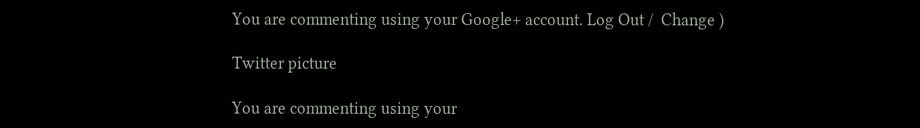You are commenting using your Google+ account. Log Out /  Change )

Twitter picture

You are commenting using your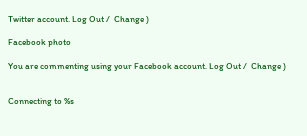Twitter account. Log Out /  Change )

Facebook photo

You are commenting using your Facebook account. Log Out /  Change )


Connecting to %s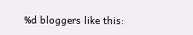%d bloggers like this: